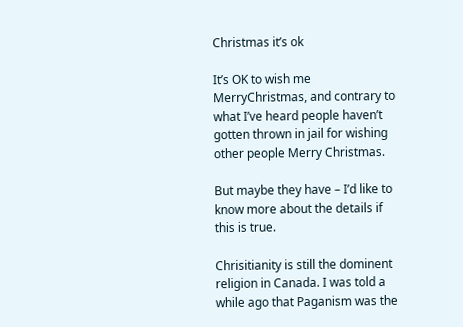Christmas it’s ok

It’s OK to wish me MerryChristmas, and contrary to what I’ve heard people haven’t gotten thrown in jail for wishing other people Merry Christmas.

But maybe they have – I’d like to know more about the details if this is true.

Chrisitianity is still the dominent religion in Canada. I was told a while ago that Paganism was the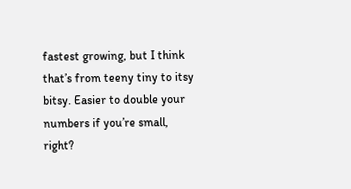fastest growing, but I think that’s from teeny tiny to itsy bitsy. Easier to double your numbers if you’re small, right?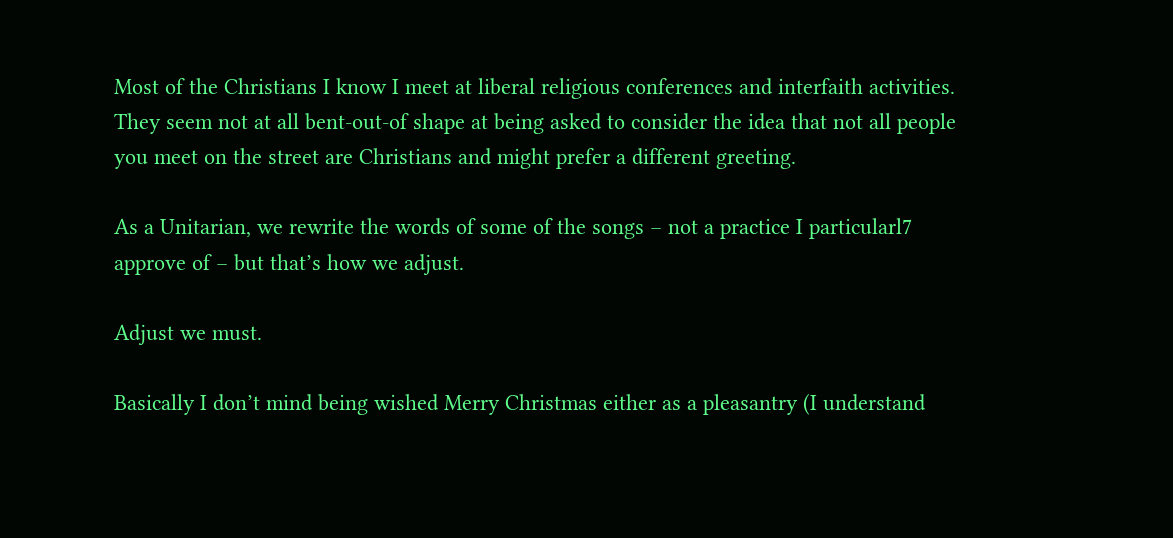Most of the Christians I know I meet at liberal religious conferences and interfaith activities. They seem not at all bent-out-of shape at being asked to consider the idea that not all people you meet on the street are Christians and might prefer a different greeting.

As a Unitarian, we rewrite the words of some of the songs – not a practice I particularl7 approve of – but that’s how we adjust.

Adjust we must.

Basically I don’t mind being wished Merry Christmas either as a pleasantry (I understand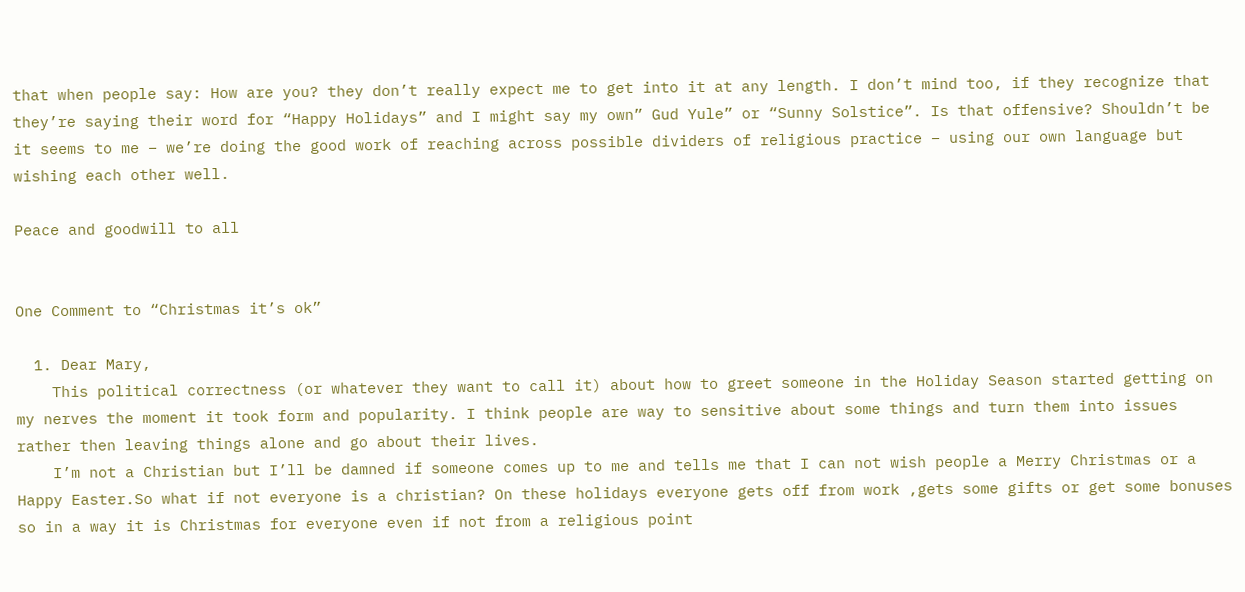that when people say: How are you? they don’t really expect me to get into it at any length. I don’t mind too, if they recognize that they’re saying their word for “Happy Holidays” and I might say my own” Gud Yule” or “Sunny Solstice”. Is that offensive? Shouldn’t be it seems to me – we’re doing the good work of reaching across possible dividers of religious practice – using our own language but wishing each other well.

Peace and goodwill to all


One Comment to “Christmas it’s ok”

  1. Dear Mary,
    This political correctness (or whatever they want to call it) about how to greet someone in the Holiday Season started getting on my nerves the moment it took form and popularity. I think people are way to sensitive about some things and turn them into issues rather then leaving things alone and go about their lives.
    I’m not a Christian but I’ll be damned if someone comes up to me and tells me that I can not wish people a Merry Christmas or a Happy Easter.So what if not everyone is a christian? On these holidays everyone gets off from work ,gets some gifts or get some bonuses so in a way it is Christmas for everyone even if not from a religious point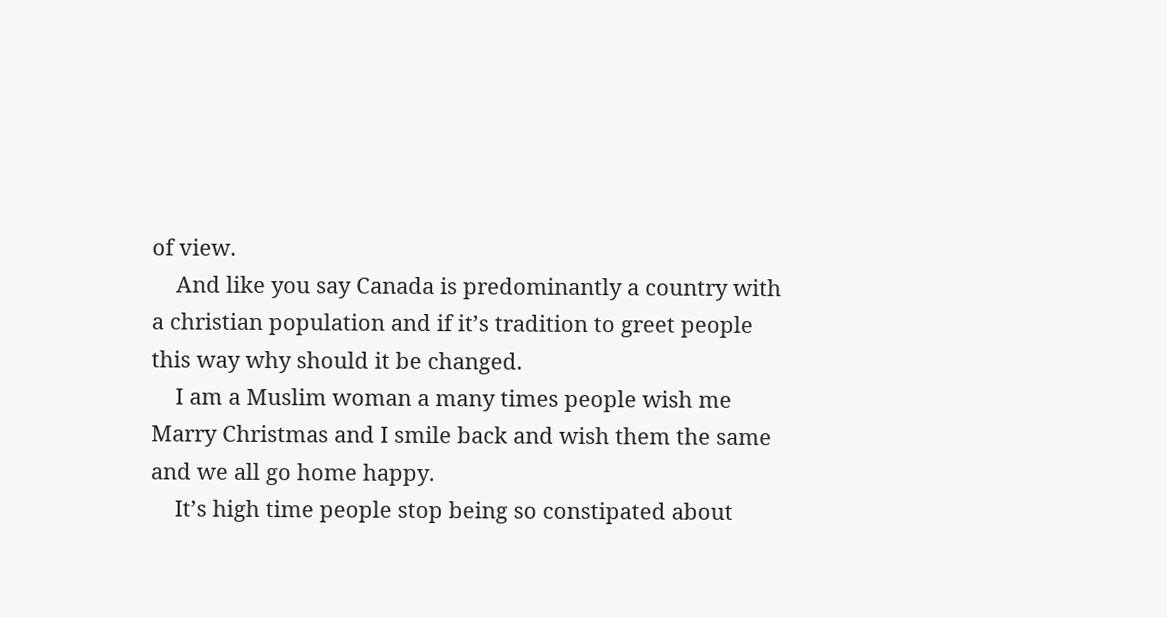of view.
    And like you say Canada is predominantly a country with a christian population and if it’s tradition to greet people this way why should it be changed.
    I am a Muslim woman a many times people wish me Marry Christmas and I smile back and wish them the same and we all go home happy.
    It’s high time people stop being so constipated about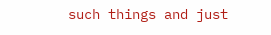such things and just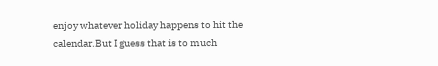enjoy whatever holiday happens to hit the calendar.But I guess that is to much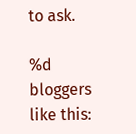to ask.

%d bloggers like this: